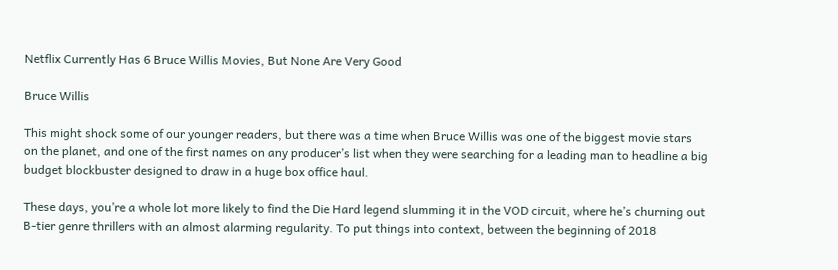Netflix Currently Has 6 Bruce Willis Movies, But None Are Very Good

Bruce Willis

This might shock some of our younger readers, but there was a time when Bruce Willis was one of the biggest movie stars on the planet, and one of the first names on any producer’s list when they were searching for a leading man to headline a big budget blockbuster designed to draw in a huge box office haul.

These days, you’re a whole lot more likely to find the Die Hard legend slumming it in the VOD circuit, where he’s churning out B-tier genre thrillers with an almost alarming regularity. To put things into context, between the beginning of 2018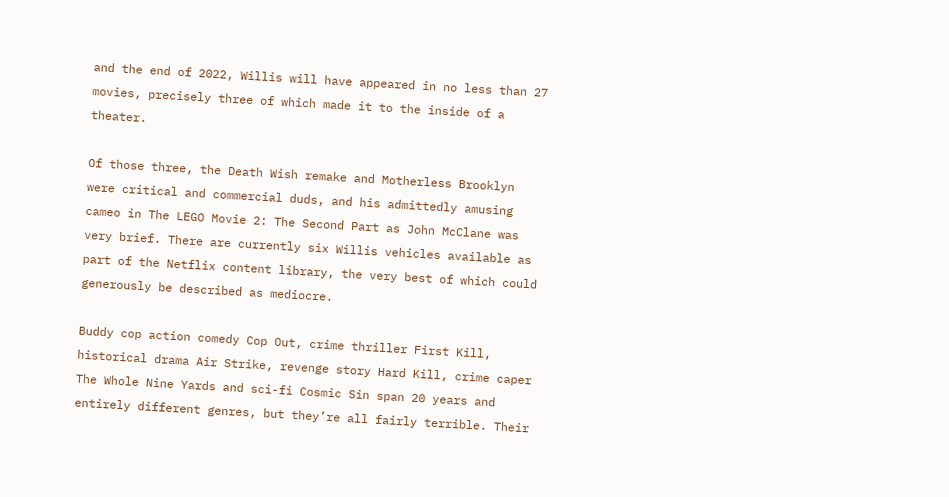and the end of 2022, Willis will have appeared in no less than 27 movies, precisely three of which made it to the inside of a theater.

Of those three, the Death Wish remake and Motherless Brooklyn were critical and commercial duds, and his admittedly amusing cameo in The LEGO Movie 2: The Second Part as John McClane was very brief. There are currently six Willis vehicles available as part of the Netflix content library, the very best of which could generously be described as mediocre.

Buddy cop action comedy Cop Out, crime thriller First Kill, historical drama Air Strike, revenge story Hard Kill, crime caper The Whole Nine Yards and sci-fi Cosmic Sin span 20 years and entirely different genres, but they’re all fairly terrible. Their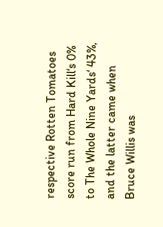respective Rotten Tomatoes score run from Hard Kill‘s 0% to The Whole Nine Yards‘ 43%, and the latter came when Bruce Willis was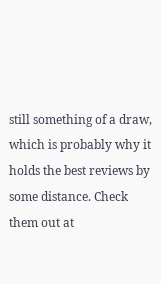still something of a draw, which is probably why it holds the best reviews by some distance. Check them out at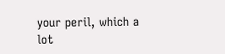your peril, which a lot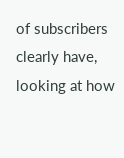of subscribers clearly have, looking at how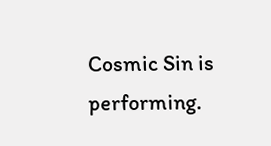Cosmic Sin is performing.